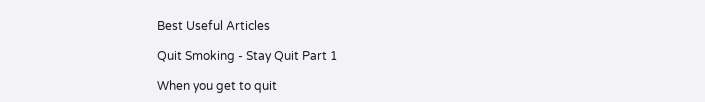Best Useful Articles

Quit Smoking - Stay Quit Part 1

When you get to quit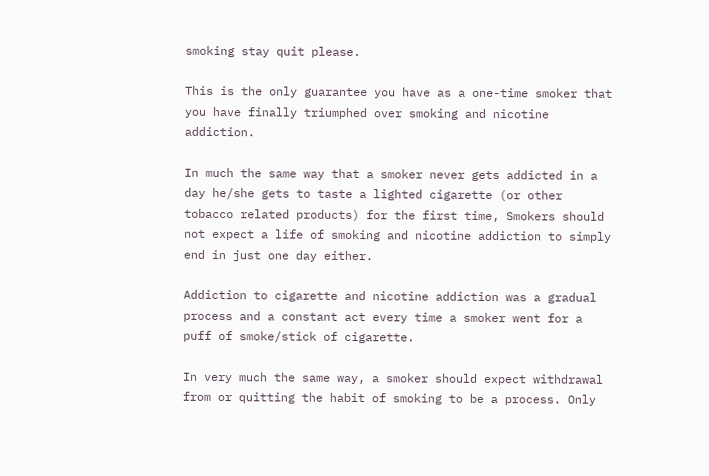smoking stay quit please.

This is the only guarantee you have as a one-time smoker that you have finally triumphed over smoking and nicotine addiction.

In much the same way that a smoker never gets addicted in a day he/she gets to taste a lighted cigarette (or other tobacco related products) for the first time, Smokers should not expect a life of smoking and nicotine addiction to simply end in just one day either.

Addiction to cigarette and nicotine addiction was a gradual process and a constant act every time a smoker went for a puff of smoke/stick of cigarette.

In very much the same way, a smoker should expect withdrawal from or quitting the habit of smoking to be a process. Only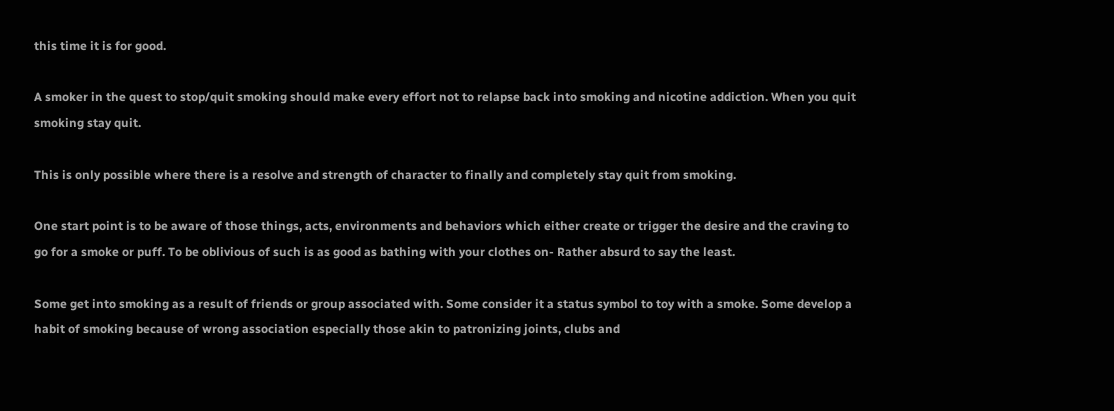this time it is for good.

A smoker in the quest to stop/quit smoking should make every effort not to relapse back into smoking and nicotine addiction. When you quit smoking stay quit.

This is only possible where there is a resolve and strength of character to finally and completely stay quit from smoking.

One start point is to be aware of those things, acts, environments and behaviors which either create or trigger the desire and the craving to go for a smoke or puff. To be oblivious of such is as good as bathing with your clothes on- Rather absurd to say the least.

Some get into smoking as a result of friends or group associated with. Some consider it a status symbol to toy with a smoke. Some develop a habit of smoking because of wrong association especially those akin to patronizing joints, clubs and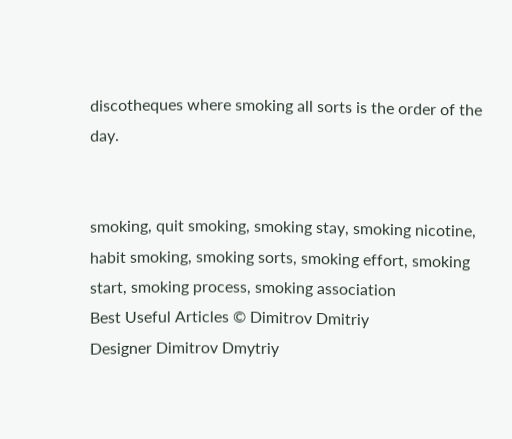discotheques where smoking all sorts is the order of the day.


smoking, quit smoking, smoking stay, smoking nicotine, habit smoking, smoking sorts, smoking effort, smoking start, smoking process, smoking association
Best Useful Articles © Dimitrov Dmitriy
Designer Dimitrov Dmytriy